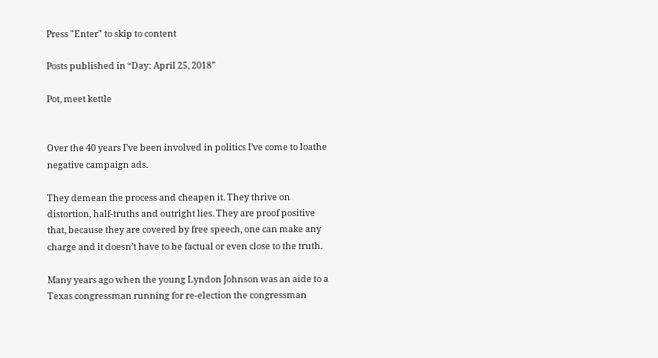Press "Enter" to skip to content

Posts published in “Day: April 25, 2018”

Pot, meet kettle


Over the 40 years I’ve been involved in politics I’ve come to loathe negative campaign ads.

They demean the process and cheapen it. They thrive on distortion, half-truths and outright lies. They are proof positive that, because they are covered by free speech, one can make any charge and it doesn’t have to be factual or even close to the truth.

Many years ago when the young Lyndon Johnson was an aide to a Texas congressman running for re-election the congressman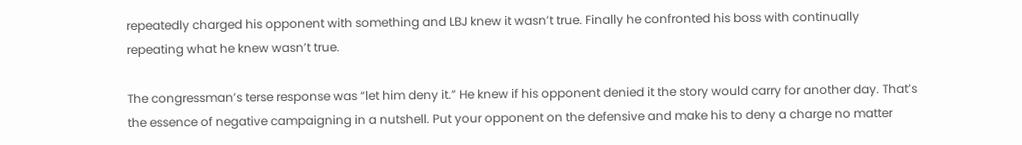repeatedly charged his opponent with something and LBJ knew it wasn’t true. Finally he confronted his boss with continually repeating what he knew wasn’t true.

The congressman’s terse response was “let him deny it.” He knew if his opponent denied it the story would carry for another day. That’s the essence of negative campaigning in a nutshell. Put your opponent on the defensive and make his to deny a charge no matter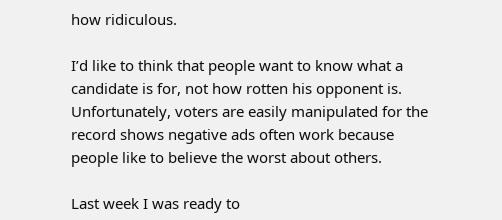how ridiculous.

I’d like to think that people want to know what a candidate is for, not how rotten his opponent is. Unfortunately, voters are easily manipulated for the record shows negative ads often work because people like to believe the worst about others.

Last week I was ready to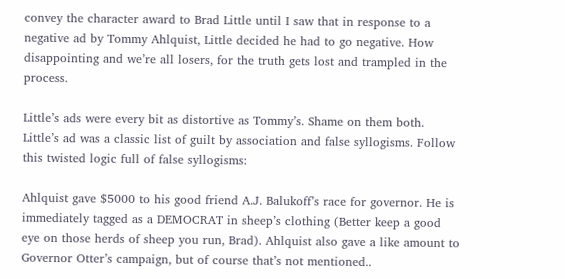convey the character award to Brad Little until I saw that in response to a negative ad by Tommy Ahlquist, Little decided he had to go negative. How disappointing and we’re all losers, for the truth gets lost and trampled in the process.

Little’s ads were every bit as distortive as Tommy’s. Shame on them both. Little’s ad was a classic list of guilt by association and false syllogisms. Follow this twisted logic full of false syllogisms:

Ahlquist gave $5000 to his good friend A.J. Balukoff’s race for governor. He is immediately tagged as a DEMOCRAT in sheep’s clothing (Better keep a good eye on those herds of sheep you run, Brad). Ahlquist also gave a like amount to Governor Otter’s campaign, but of course that’s not mentioned..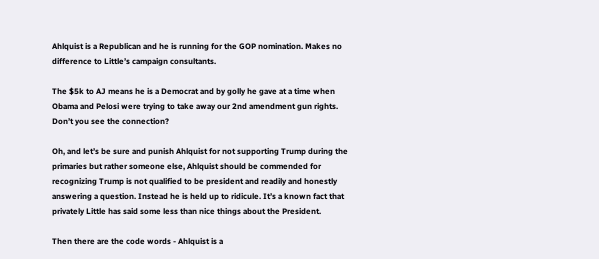Ahlquist is a Republican and he is running for the GOP nomination. Makes no difference to Little’s campaign consultants.

The $5k to AJ means he is a Democrat and by golly he gave at a time when Obama and Pelosi were trying to take away our 2nd amendment gun rights. Don’t you see the connection?

Oh, and let’s be sure and punish Ahlquist for not supporting Trump during the primaries but rather someone else, Ahlquist should be commended for recognizing Trump is not qualified to be president and readily and honestly answering a question. Instead he is held up to ridicule. It’s a known fact that privately Little has said some less than nice things about the President.

Then there are the code words - Ahlquist is a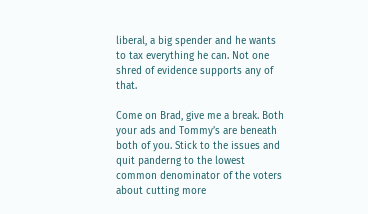liberal, a big spender and he wants to tax everything he can. Not one shred of evidence supports any of that.

Come on Brad, give me a break. Both your ads and Tommy’s are beneath both of you. Stick to the issues and quit panderng to the lowest common denominator of the voters about cutting more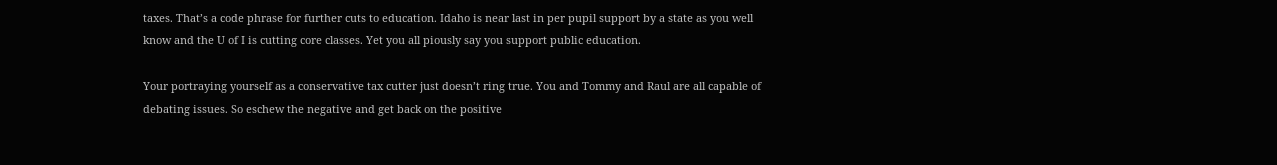taxes. That’s a code phrase for further cuts to education. Idaho is near last in per pupil support by a state as you well know and the U of I is cutting core classes. Yet you all piously say you support public education.

Your portraying yourself as a conservative tax cutter just doesn’t ring true. You and Tommy and Raul are all capable of debating issues. So eschew the negative and get back on the positive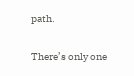path.

There’s only one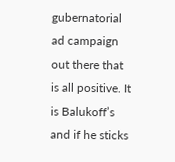gubernatorial ad campaign out there that is all positive. It is Balukoff’s and if he sticks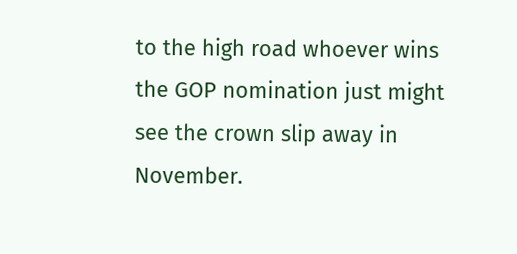to the high road whoever wins the GOP nomination just might see the crown slip away in November.